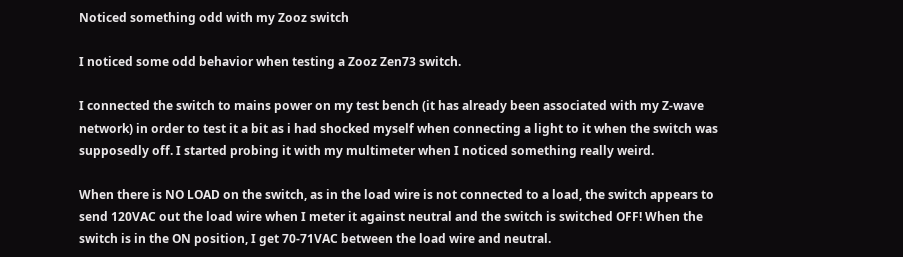Noticed something odd with my Zooz switch

I noticed some odd behavior when testing a Zooz Zen73 switch.

I connected the switch to mains power on my test bench (it has already been associated with my Z-wave network) in order to test it a bit as i had shocked myself when connecting a light to it when the switch was supposedly off. I started probing it with my multimeter when I noticed something really weird.

When there is NO LOAD on the switch, as in the load wire is not connected to a load, the switch appears to send 120VAC out the load wire when I meter it against neutral and the switch is switched OFF! When the switch is in the ON position, I get 70-71VAC between the load wire and neutral.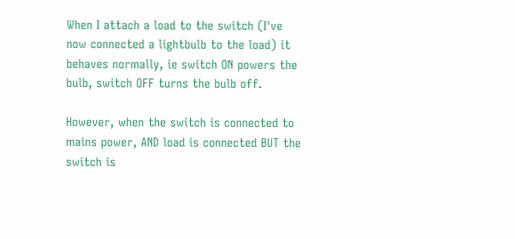When I attach a load to the switch (I've now connected a lightbulb to the load) it behaves normally, ie switch ON powers the bulb, switch OFF turns the bulb off.

However, when the switch is connected to mains power, AND load is connected BUT the switch is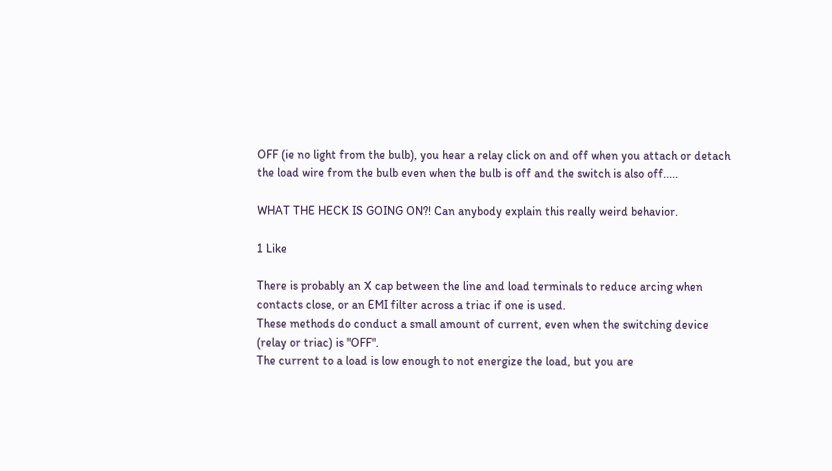OFF (ie no light from the bulb), you hear a relay click on and off when you attach or detach the load wire from the bulb even when the bulb is off and the switch is also off.....

WHAT THE HECK IS GOING ON?! Can anybody explain this really weird behavior.

1 Like

There is probably an X cap between the line and load terminals to reduce arcing when contacts close, or an EMI filter across a triac if one is used.
These methods do conduct a small amount of current, even when the switching device (relay or triac) is "OFF".
The current to a load is low enough to not energize the load, but you are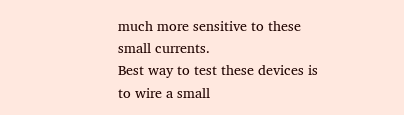much more sensitive to these small currents.
Best way to test these devices is to wire a small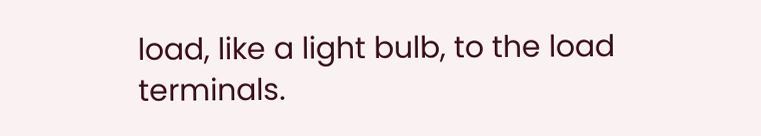load, like a light bulb, to the load terminals.